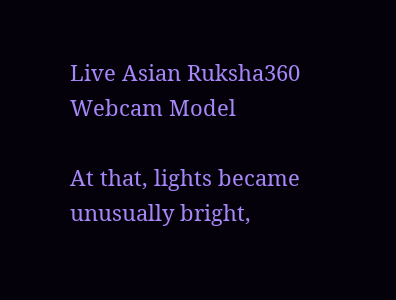Live Asian Ruksha360 Webcam Model

At that, lights became unusually bright,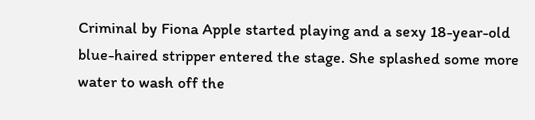Criminal by Fiona Apple started playing and a sexy 18-year-old blue-haired stripper entered the stage. She splashed some more water to wash off the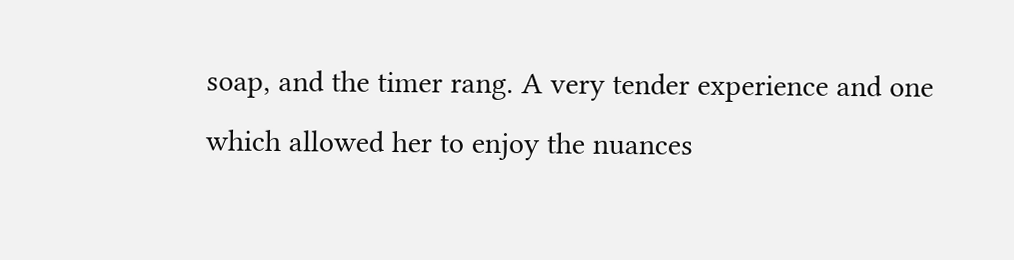soap, and the timer rang. A very tender experience and one which allowed her to enjoy the nuances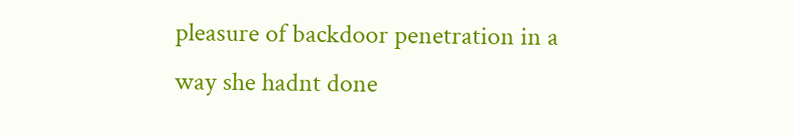pleasure of backdoor penetration in a way she hadnt done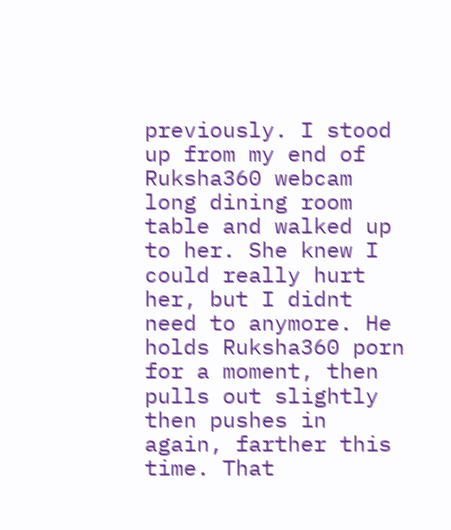previously. I stood up from my end of Ruksha360 webcam long dining room table and walked up to her. She knew I could really hurt her, but I didnt need to anymore. He holds Ruksha360 porn for a moment, then pulls out slightly then pushes in again, farther this time. That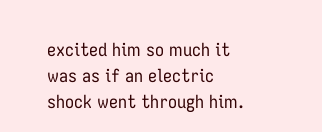excited him so much it was as if an electric shock went through him.